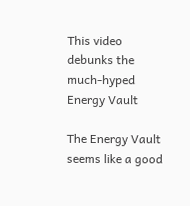This video debunks the much-hyped Energy Vault

The Energy Vault seems like a good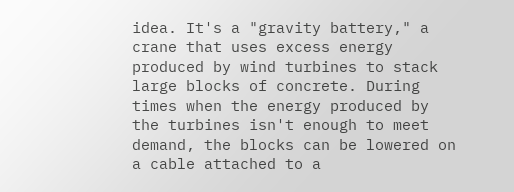idea. It's a "gravity battery," a crane that uses excess energy produced by wind turbines to stack large blocks of concrete. During times when the energy produced by the turbines isn't enough to meet demand, the blocks can be lowered on a cable attached to a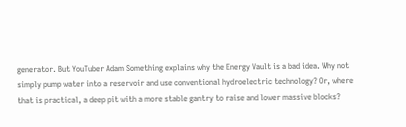generator. But YouTuber Adam Something explains why the Energy Vault is a bad idea. Why not simply pump water into a reservoir and use conventional hydroelectric technology? Or, where that is practical, a deep pit with a more stable gantry to raise and lower massive blocks?